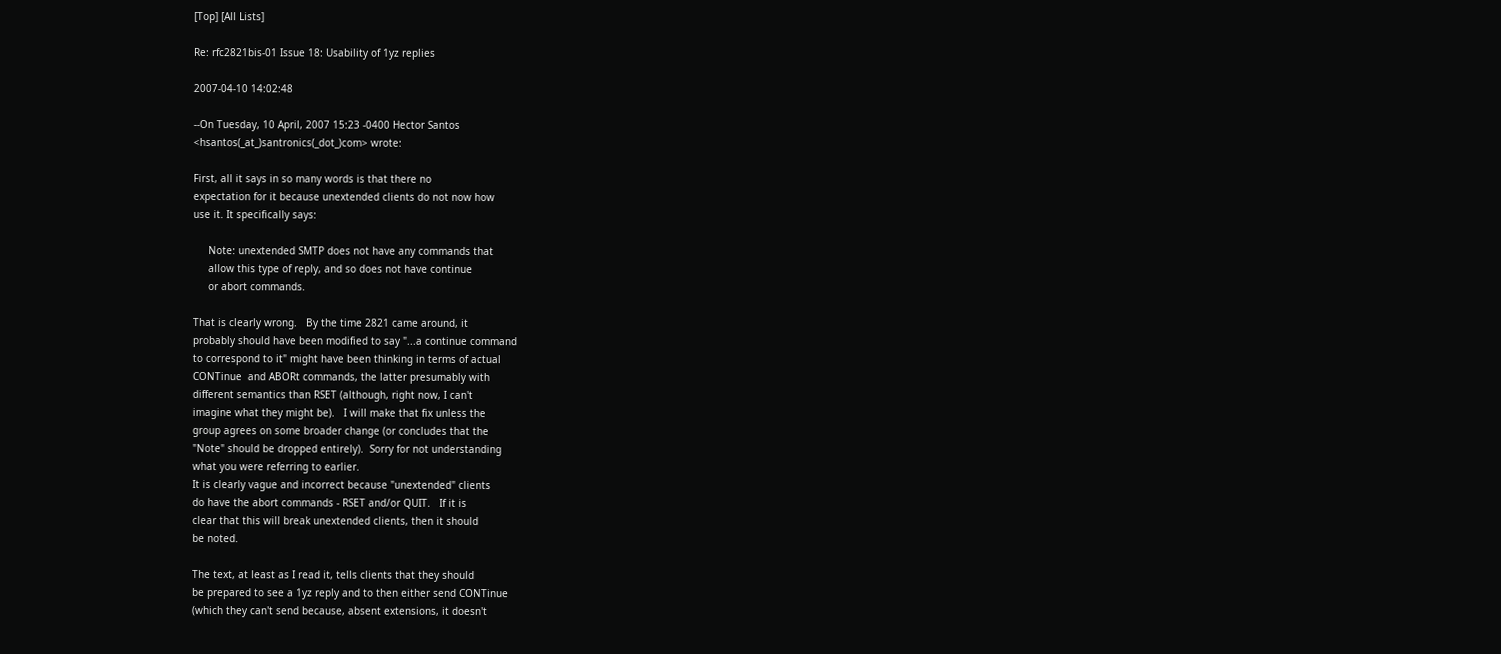[Top] [All Lists]

Re: rfc2821bis-01 Issue 18: Usability of 1yz replies

2007-04-10 14:02:48

--On Tuesday, 10 April, 2007 15:23 -0400 Hector Santos
<hsantos(_at_)santronics(_dot_)com> wrote:

First, all it says in so many words is that there no
expectation for it because unextended clients do not now how
use it. It specifically says:

     Note: unextended SMTP does not have any commands that
     allow this type of reply, and so does not have continue
     or abort commands.

That is clearly wrong.   By the time 2821 came around, it
probably should have been modified to say "...a continue command
to correspond to it" might have been thinking in terms of actual
CONTinue  and ABORt commands, the latter presumably with
different semantics than RSET (although, right now, I can't
imagine what they might be).   I will make that fix unless the
group agrees on some broader change (or concludes that the
"Note" should be dropped entirely).  Sorry for not understanding
what you were referring to earlier.
It is clearly vague and incorrect because "unextended" clients
do have the abort commands - RSET and/or QUIT.   If it is
clear that this will break unextended clients, then it should
be noted.

The text, at least as I read it, tells clients that they should
be prepared to see a 1yz reply and to then either send CONTinue
(which they can't send because, absent extensions, it doesn't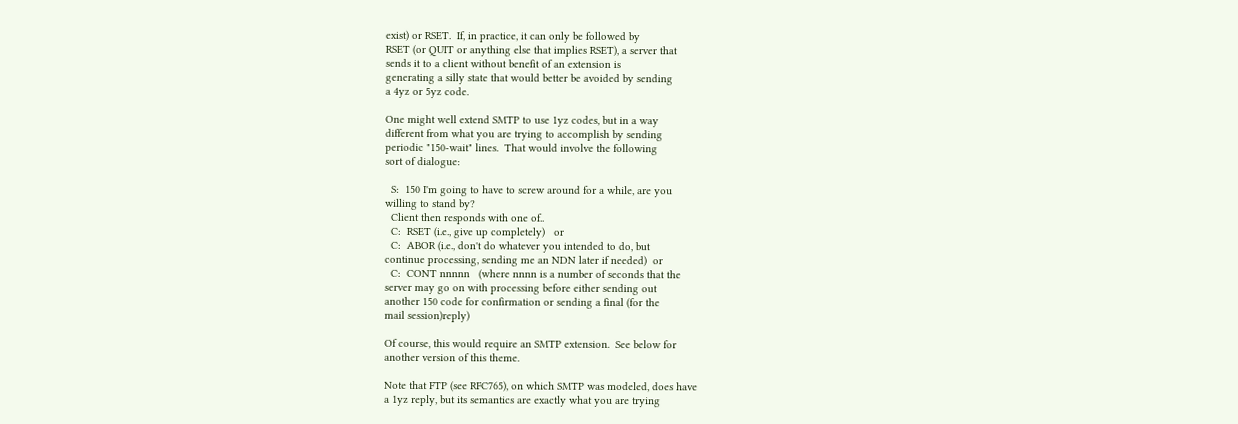exist) or RSET.  If, in practice, it can only be followed by
RSET (or QUIT or anything else that implies RSET), a server that
sends it to a client without benefit of an extension is
generating a silly state that would better be avoided by sending
a 4yz or 5yz code.

One might well extend SMTP to use 1yz codes, but in a way
different from what you are trying to accomplish by sending
periodic "150-wait" lines.  That would involve the following
sort of dialogue:

  S:  150 I'm going to have to screw around for a while, are you
willing to stand by?
  Client then responds with one of..
  C:  RSET (i.e., give up completely)   or
  C:  ABOR (i.e., don't do whatever you intended to do, but
continue processing, sending me an NDN later if needed)  or
  C:  CONT nnnnn   (where nnnn is a number of seconds that the
server may go on with processing before either sending out
another 150 code for confirmation or sending a final (for the
mail session)reply)

Of course, this would require an SMTP extension.  See below for
another version of this theme.

Note that FTP (see RFC765), on which SMTP was modeled, does have
a 1yz reply, but its semantics are exactly what you are trying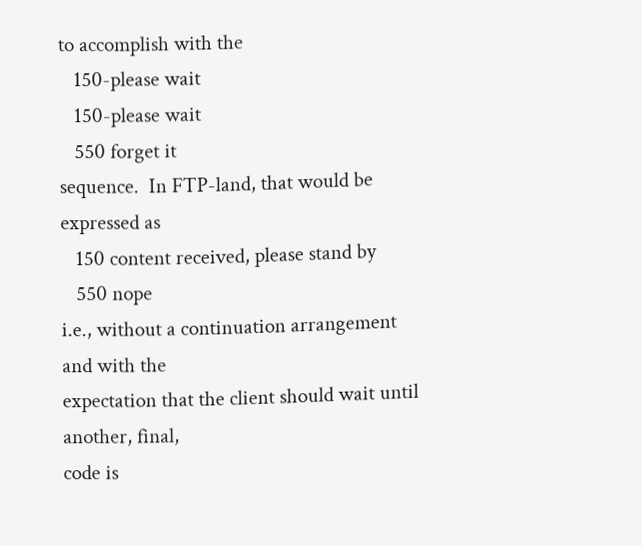to accomplish with the
   150-please wait
   150-please wait
   550 forget it
sequence.  In FTP-land, that would be expressed as
   150 content received, please stand by
   550 nope
i.e., without a continuation arrangement and with the
expectation that the client should wait until another, final,
code is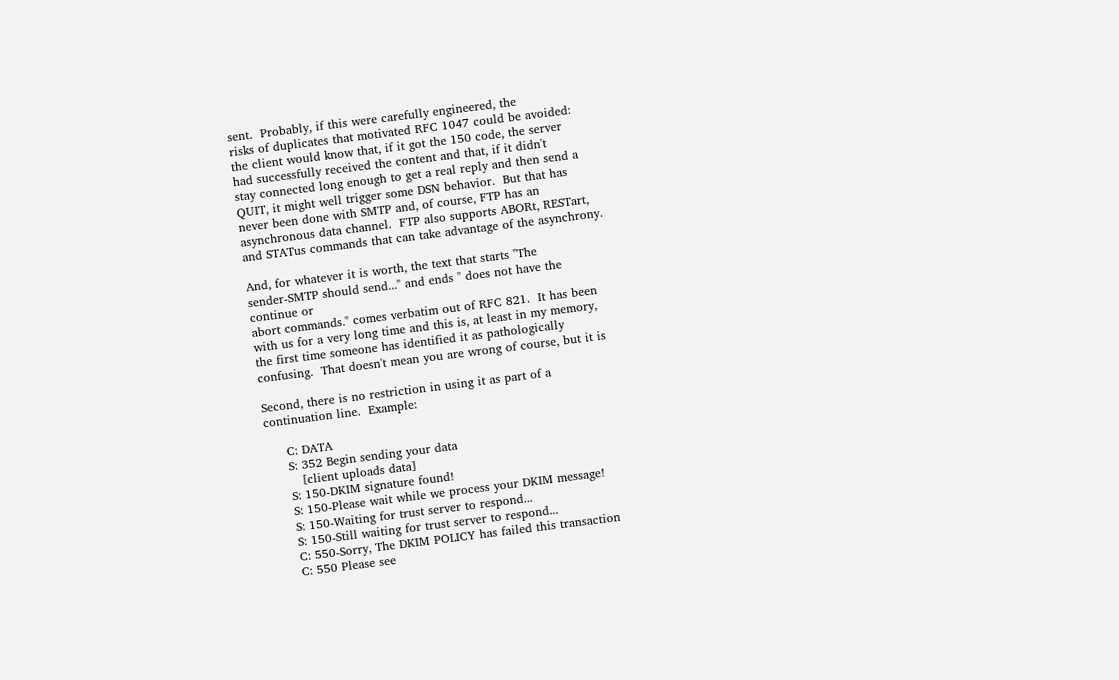sent.  Probably, if this were carefully engineered, the
risks of duplicates that motivated RFC 1047 could be avoided:
the client would know that, if it got the 150 code, the server
had successfully received the content and that, if it didn't
stay connected long enough to get a real reply and then send a
QUIT, it might well trigger some DSN behavior.  But that has
never been done with SMTP and, of course, FTP has an
asynchronous data channel.  FTP also supports ABORt, RESTart,
and STATus commands that can take advantage of the asynchrony.

And, for whatever it is worth, the text that starts "The
sender-SMTP should send..." and ends " does not have the
continue or
abort commands." comes verbatim out of RFC 821.  It has been
with us for a very long time and this is, at least in my memory,
the first time someone has identified it as pathologically
confusing.  That doesn't mean you are wrong of course, but it is

Second, there is no restriction in using it as part of a
continuation line.  Example:

     C: DATA
     S: 352 Begin sending your data
        [client uploads data]
     S: 150-DKIM signature found!
     S: 150-Please wait while we process your DKIM message!
     S: 150-Waiting for trust server to respond...
     S: 150-Still waiting for trust server to respond...
     C: 550-Sorry, The DKIM POLICY has failed this transaction
     C: 550 Please see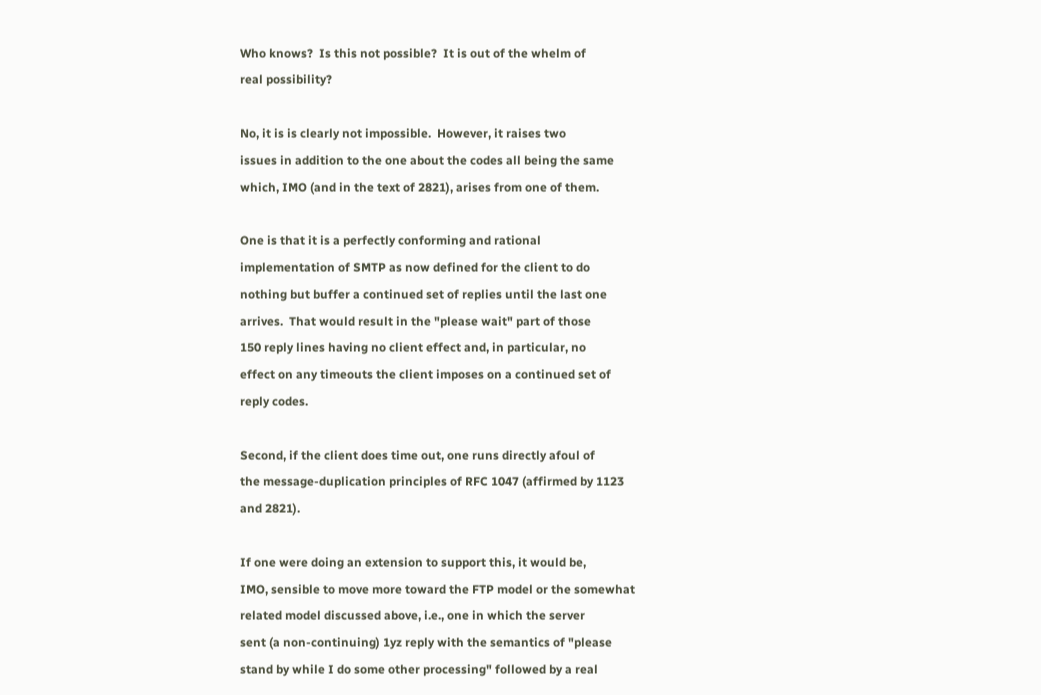Who knows?  Is this not possible?  It is out of the whelm of
real possibility?

No, it is is clearly not impossible.  However, it raises two
issues in addition to the one about the codes all being the same
which, IMO (and in the text of 2821), arises from one of them.

One is that it is a perfectly conforming and rational
implementation of SMTP as now defined for the client to do
nothing but buffer a continued set of replies until the last one
arrives.  That would result in the "please wait" part of those
150 reply lines having no client effect and, in particular, no
effect on any timeouts the client imposes on a continued set of
reply codes.

Second, if the client does time out, one runs directly afoul of
the message-duplication principles of RFC 1047 (affirmed by 1123
and 2821).

If one were doing an extension to support this, it would be,
IMO, sensible to move more toward the FTP model or the somewhat
related model discussed above, i.e., one in which the server
sent (a non-continuing) 1yz reply with the semantics of "please
stand by while I do some other processing" followed by a real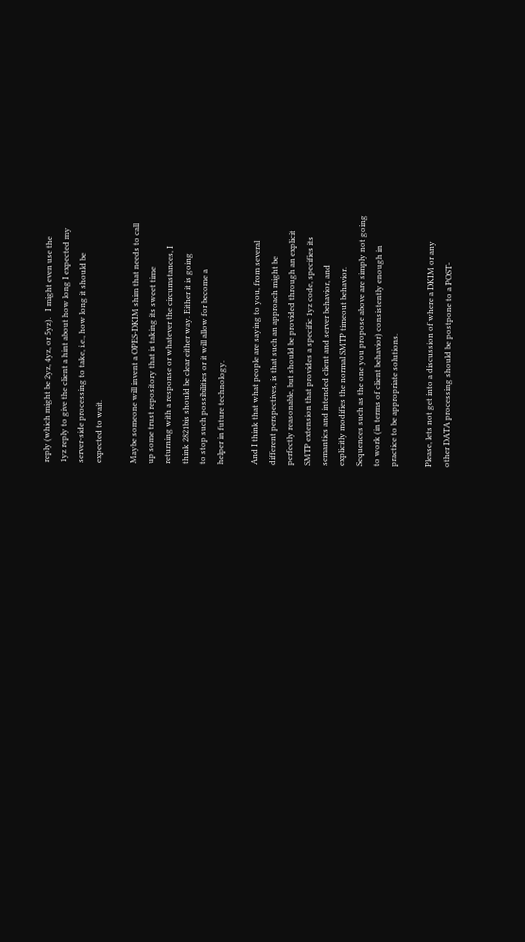reply (which might be 2yz, 4yz, or 5yz).   I might even use the
1yz reply to give the client a hint about how long I expected my
server-side processing to take, i.e., how long it should be
expected to wait.

Maybe someone will invent a OPES-DKIM shim that needs to call
up some trust repository that is taking its sweet time
returning with a response or whatever the circumstances, I
think 2821bis should be clear either way. Either it is going
to stop such possibilities or it will allow for become a
helper in future technology.

And I think that what people are saying to you, from several
different perspectives, is that such an approach might be
perfectly reasonable, but should be provided through an explicit
SMTP extension that provides a specific 1yz code, specifies its
semantics and intended client and server behavior, and
explicitly modifies the normal SMTP timeout behavior.
Sequences such as the one you propose above are simply not going
to work (in terms of client behavior) consistently enough in
practice to be appropriate solutions.

Please, lets not get into a discussion of where a DKIM or any
other DATA processing should be postpone to a POST-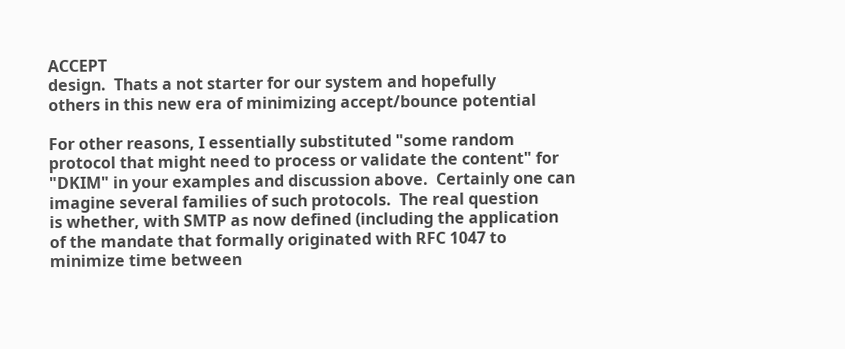ACCEPT
design.  Thats a not starter for our system and hopefully
others in this new era of minimizing accept/bounce potential

For other reasons, I essentially substituted "some random
protocol that might need to process or validate the content" for
"DKIM" in your examples and discussion above.  Certainly one can
imagine several families of such protocols.  The real question
is whether, with SMTP as now defined (including the application
of the mandate that formally originated with RFC 1047 to
minimize time between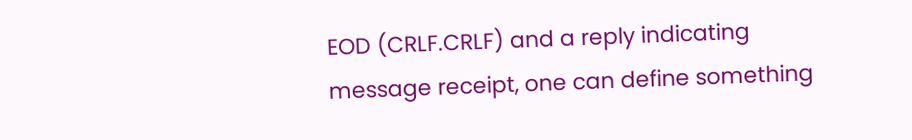EOD (CRLF.CRLF) and a reply indicating
message receipt, one can define something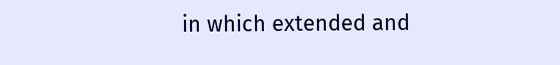in which extended and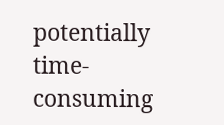potentially time-consuming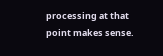processing at that point makes sense.